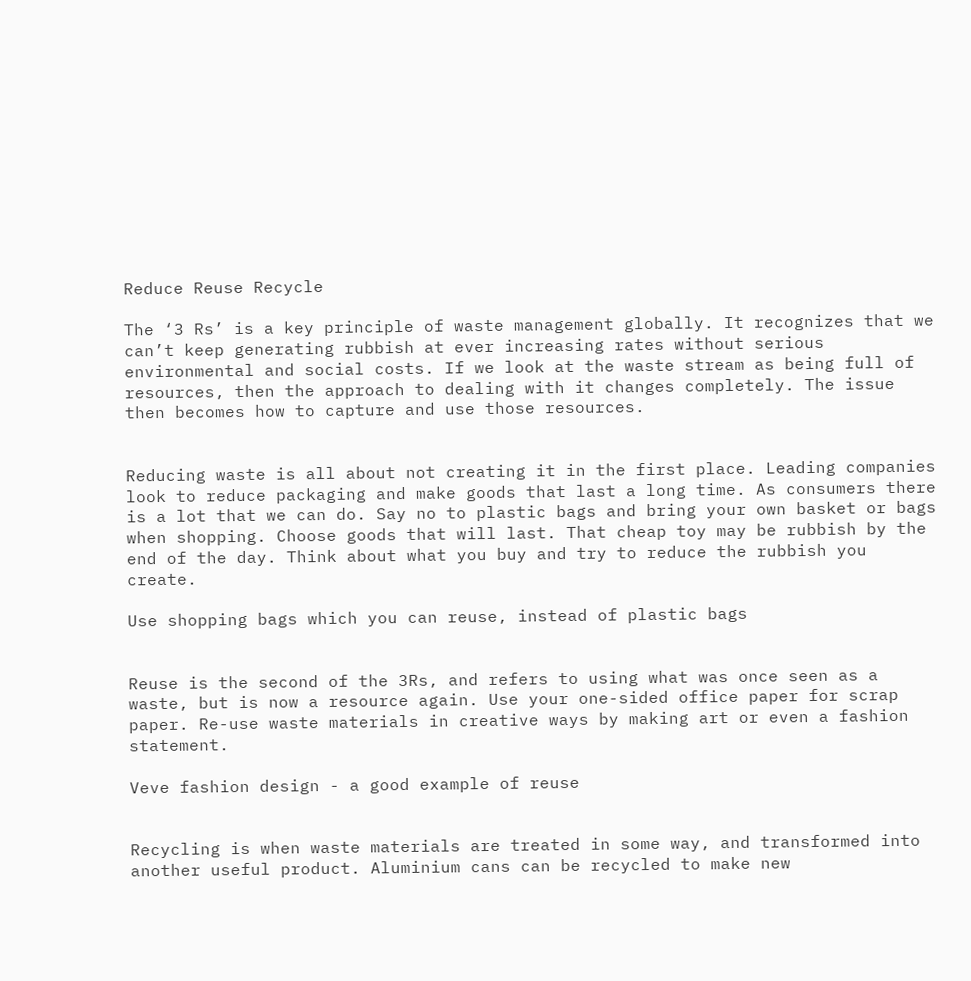Reduce Reuse Recycle

The ‘3 Rs’ is a key principle of waste management globally. It recognizes that we can’t keep generating rubbish at ever increasing rates without serious environmental and social costs. If we look at the waste stream as being full of resources, then the approach to dealing with it changes completely. The issue then becomes how to capture and use those resources.


Reducing waste is all about not creating it in the first place. Leading companies look to reduce packaging and make goods that last a long time. As consumers there is a lot that we can do. Say no to plastic bags and bring your own basket or bags when shopping. Choose goods that will last. That cheap toy may be rubbish by the end of the day. Think about what you buy and try to reduce the rubbish you create.

Use shopping bags which you can reuse, instead of plastic bags


Reuse is the second of the 3Rs, and refers to using what was once seen as a waste, but is now a resource again. Use your one-sided office paper for scrap paper. Re-use waste materials in creative ways by making art or even a fashion statement.

Veve fashion design - a good example of reuse


Recycling is when waste materials are treated in some way, and transformed into another useful product. Aluminium cans can be recycled to make new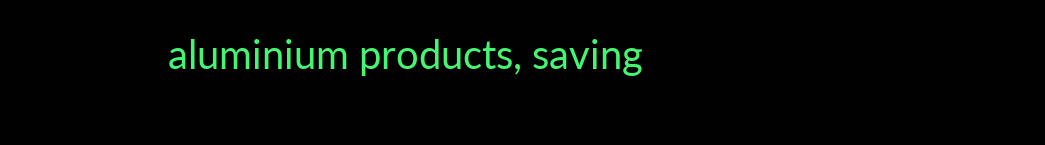aluminium products, saving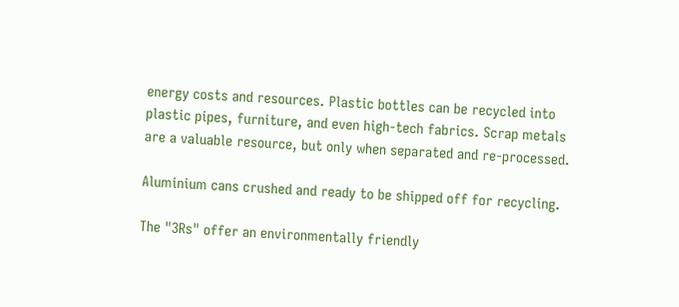energy costs and resources. Plastic bottles can be recycled into plastic pipes, furniture, and even high-tech fabrics. Scrap metals are a valuable resource, but only when separated and re-processed.

Aluminium cans crushed and ready to be shipped off for recycling.

The "3Rs" offer an environmentally friendly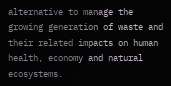alternative to manage the growing generation of waste and their related impacts on human health, economy and natural ecosystems.